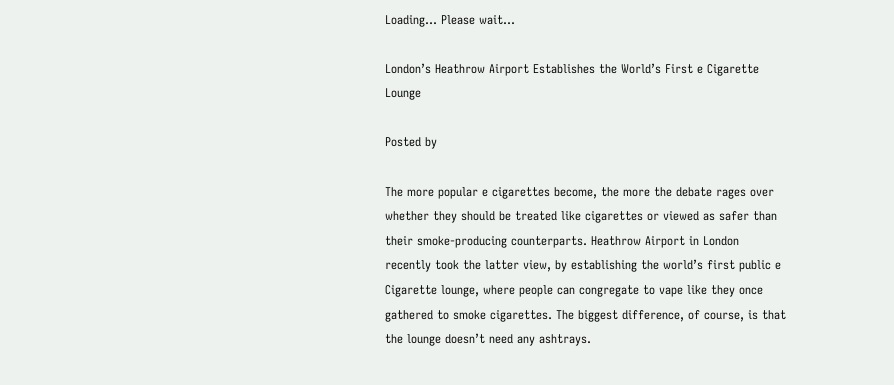Loading... Please wait...

London’s Heathrow Airport Establishes the World’s First e Cigarette Lounge

Posted by

The more popular e cigarettes become, the more the debate rages over whether they should be treated like cigarettes or viewed as safer than their smoke-producing counterparts. Heathrow Airport in London recently took the latter view, by establishing the world’s first public e Cigarette lounge, where people can congregate to vape like they once gathered to smoke cigarettes. The biggest difference, of course, is that the lounge doesn’t need any ashtrays.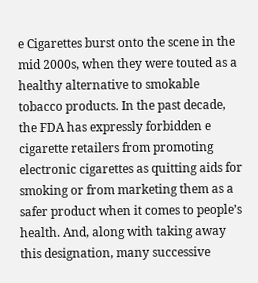e Cigarettes burst onto the scene in the mid 2000s, when they were touted as a healthy alternative to smokable tobacco products. In the past decade, the FDA has expressly forbidden e cigarette retailers from promoting electronic cigarettes as quitting aids for smoking or from marketing them as a safer product when it comes to people’s health. And, along with taking away this designation, many successive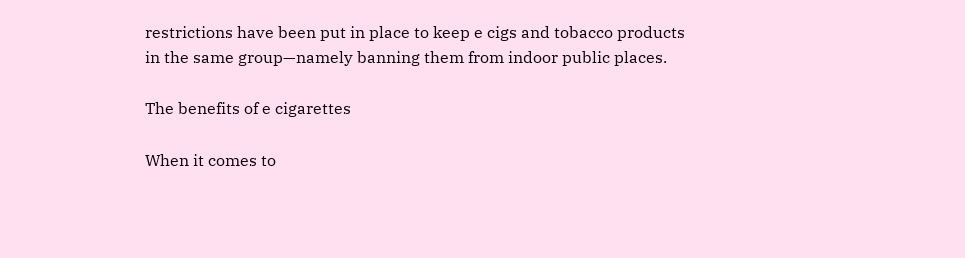restrictions have been put in place to keep e cigs and tobacco products in the same group—namely banning them from indoor public places.

The benefits of e cigarettes

When it comes to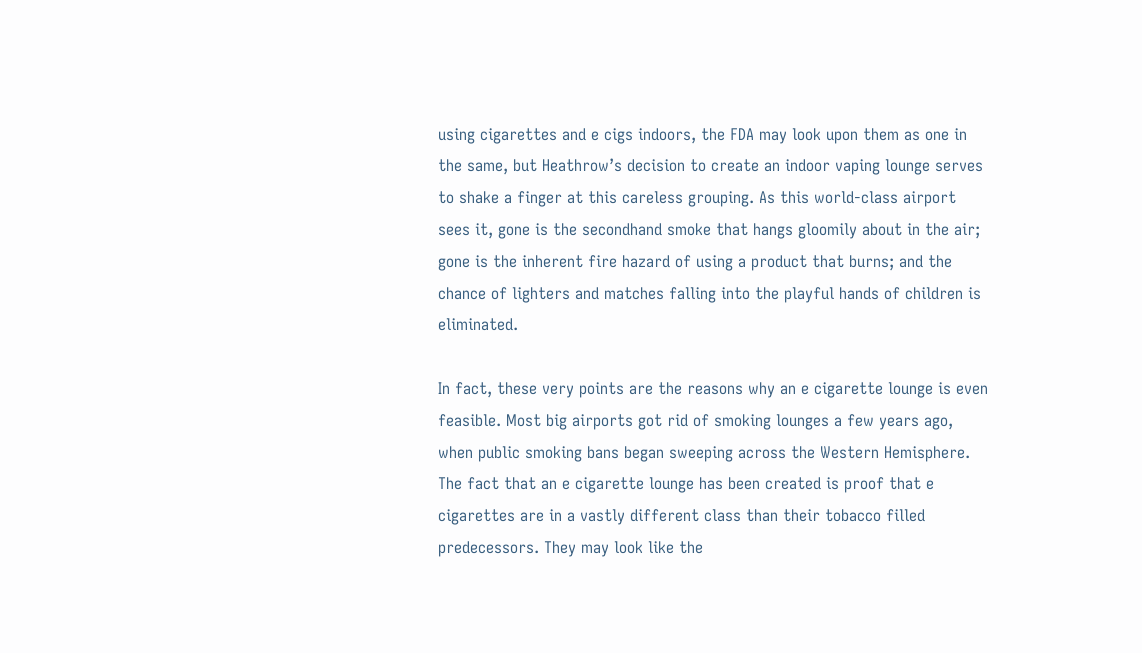using cigarettes and e cigs indoors, the FDA may look upon them as one in the same, but Heathrow’s decision to create an indoor vaping lounge serves to shake a finger at this careless grouping. As this world-class airport sees it, gone is the secondhand smoke that hangs gloomily about in the air; gone is the inherent fire hazard of using a product that burns; and the chance of lighters and matches falling into the playful hands of children is eliminated.

In fact, these very points are the reasons why an e cigarette lounge is even feasible. Most big airports got rid of smoking lounges a few years ago, when public smoking bans began sweeping across the Western Hemisphere. The fact that an e cigarette lounge has been created is proof that e cigarettes are in a vastly different class than their tobacco filled predecessors. They may look like the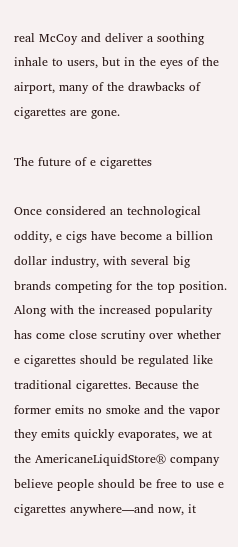real McCoy and deliver a soothing inhale to users, but in the eyes of the airport, many of the drawbacks of cigarettes are gone.

The future of e cigarettes

Once considered an technological oddity, e cigs have become a billion dollar industry, with several big brands competing for the top position. Along with the increased popularity has come close scrutiny over whether e cigarettes should be regulated like traditional cigarettes. Because the former emits no smoke and the vapor they emits quickly evaporates, we at the AmericaneLiquidStore® company believe people should be free to use e cigarettes anywhere—and now, it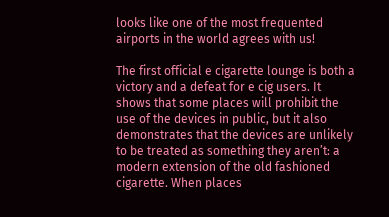looks like one of the most frequented airports in the world agrees with us!

The first official e cigarette lounge is both a victory and a defeat for e cig users. It shows that some places will prohibit the use of the devices in public, but it also demonstrates that the devices are unlikely to be treated as something they aren’t: a modern extension of the old fashioned cigarette. When places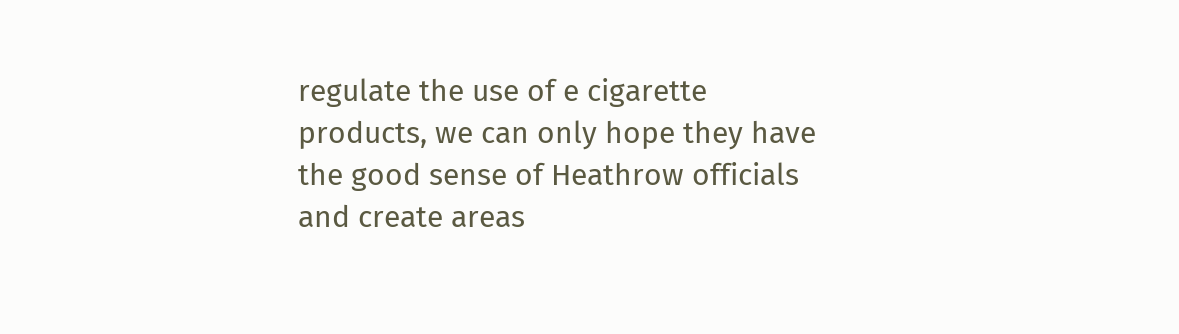regulate the use of e cigarette products, we can only hope they have the good sense of Heathrow officials and create areas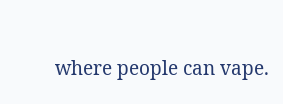where people can vape.